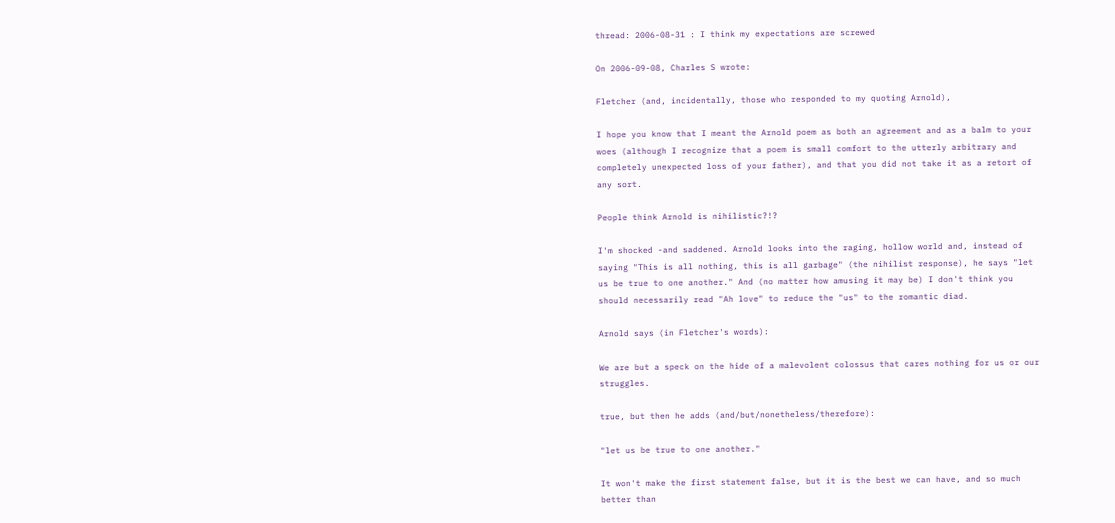thread: 2006-08-31 : I think my expectations are screwed

On 2006-09-08, Charles S wrote:

Fletcher (and, incidentally, those who responded to my quoting Arnold),

I hope you know that I meant the Arnold poem as both an agreement and as a balm to your woes (although I recognize that a poem is small comfort to the utterly arbitrary and completely unexpected loss of your father), and that you did not take it as a retort of any sort.

People think Arnold is nihilistic?!?

I'm shocked -and saddened. Arnold looks into the raging, hollow world and, instead of saying "This is all nothing, this is all garbage" (the nihilist response), he says "let us be true to one another." And (no matter how amusing it may be) I don't think you should necessarily read "Ah love" to reduce the "us" to the romantic diad.

Arnold says (in Fletcher's words):

We are but a speck on the hide of a malevolent colossus that cares nothing for us or our struggles.

true, but then he adds (and/but/nonetheless/therefore):

"let us be true to one another."

It won't make the first statement false, but it is the best we can have, and so much better than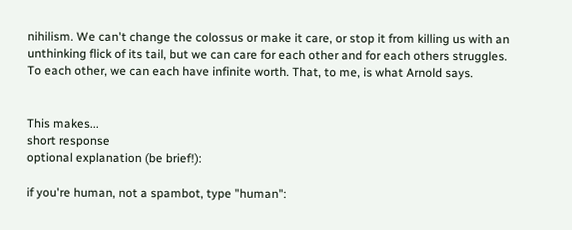nihilism. We can't change the colossus or make it care, or stop it from killing us with an unthinking flick of its tail, but we can care for each other and for each others struggles. To each other, we can each have infinite worth. That, to me, is what Arnold says.


This makes...
short response
optional explanation (be brief!):

if you're human, not a spambot, type "human":